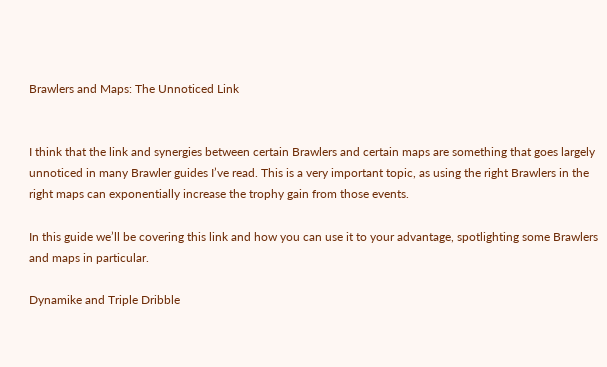Brawlers and Maps: The Unnoticed Link


I think that the link and synergies between certain Brawlers and certain maps are something that goes largely unnoticed in many Brawler guides I’ve read. This is a very important topic, as using the right Brawlers in the right maps can exponentially increase the trophy gain from those events.

In this guide we’ll be covering this link and how you can use it to your advantage, spotlighting some Brawlers and maps in particular.

Dynamike and Triple Dribble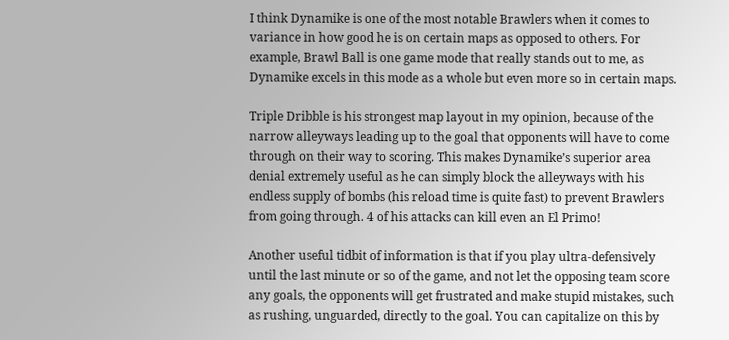I think Dynamike is one of the most notable Brawlers when it comes to variance in how good he is on certain maps as opposed to others. For example, Brawl Ball is one game mode that really stands out to me, as Dynamike excels in this mode as a whole but even more so in certain maps.

Triple Dribble is his strongest map layout in my opinion, because of the narrow alleyways leading up to the goal that opponents will have to come through on their way to scoring. This makes Dynamike’s superior area denial extremely useful as he can simply block the alleyways with his endless supply of bombs (his reload time is quite fast) to prevent Brawlers from going through. 4 of his attacks can kill even an El Primo!

Another useful tidbit of information is that if you play ultra-defensively until the last minute or so of the game, and not let the opposing team score any goals, the opponents will get frustrated and make stupid mistakes, such as rushing, unguarded, directly to the goal. You can capitalize on this by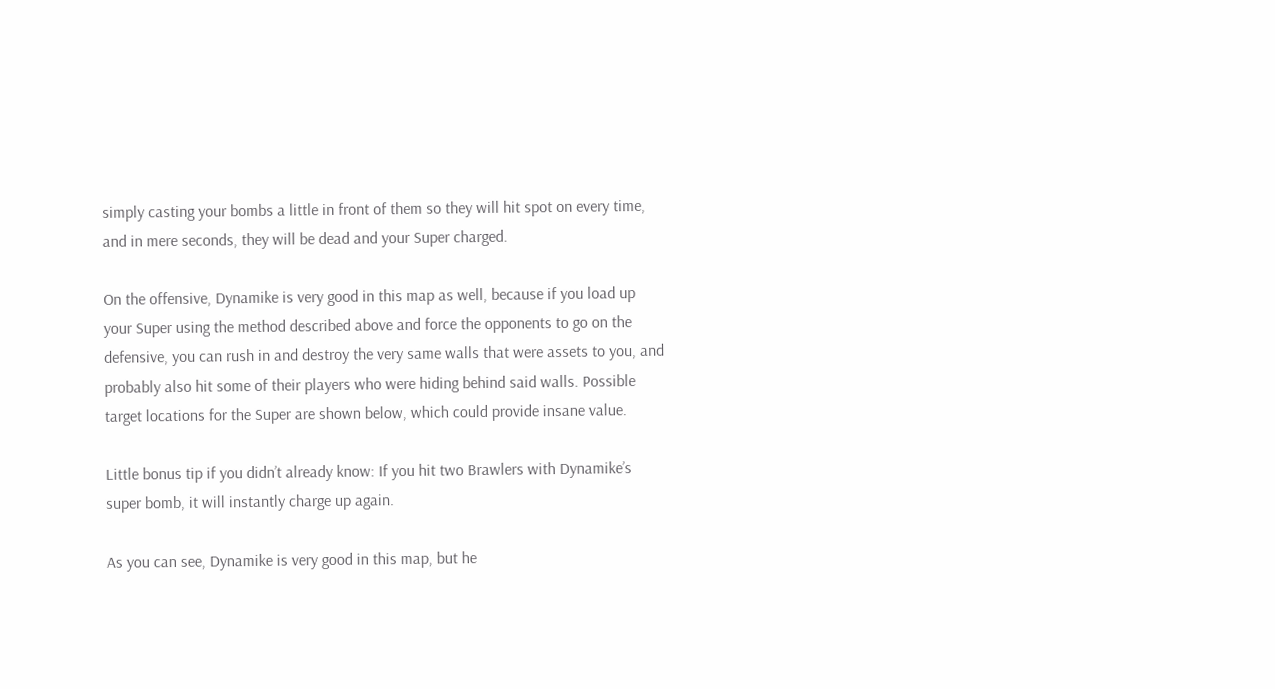simply casting your bombs a little in front of them so they will hit spot on every time, and in mere seconds, they will be dead and your Super charged.

On the offensive, Dynamike is very good in this map as well, because if you load up your Super using the method described above and force the opponents to go on the defensive, you can rush in and destroy the very same walls that were assets to you, and probably also hit some of their players who were hiding behind said walls. Possible target locations for the Super are shown below, which could provide insane value.

Little bonus tip if you didn’t already know: If you hit two Brawlers with Dynamike’s super bomb, it will instantly charge up again.

As you can see, Dynamike is very good in this map, but he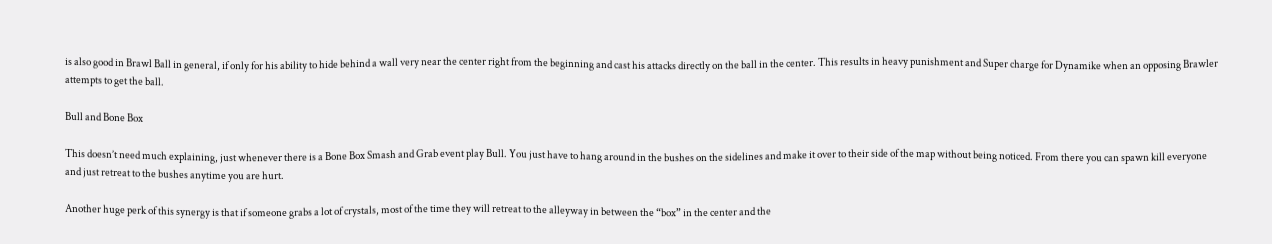is also good in Brawl Ball in general, if only for his ability to hide behind a wall very near the center right from the beginning and cast his attacks directly on the ball in the center. This results in heavy punishment and Super charge for Dynamike when an opposing Brawler attempts to get the ball.

Bull and Bone Box

This doesn’t need much explaining, just whenever there is a Bone Box Smash and Grab event play Bull. You just have to hang around in the bushes on the sidelines and make it over to their side of the map without being noticed. From there you can spawn kill everyone and just retreat to the bushes anytime you are hurt.

Another huge perk of this synergy is that if someone grabs a lot of crystals, most of the time they will retreat to the alleyway in between the “box” in the center and the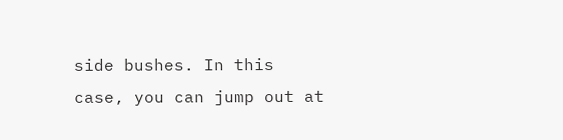side bushes. In this case, you can jump out at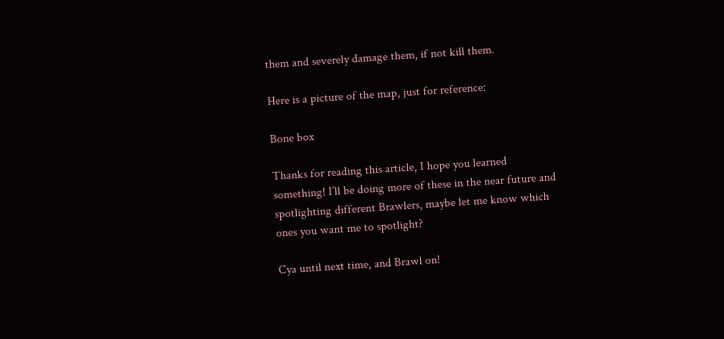them and severely damage them, if not kill them.

Here is a picture of the map, just for reference:

Bone box

Thanks for reading this article, I hope you learned something! I’ll be doing more of these in the near future and spotlighting different Brawlers, maybe let me know which ones you want me to spotlight?

Cya until next time, and Brawl on!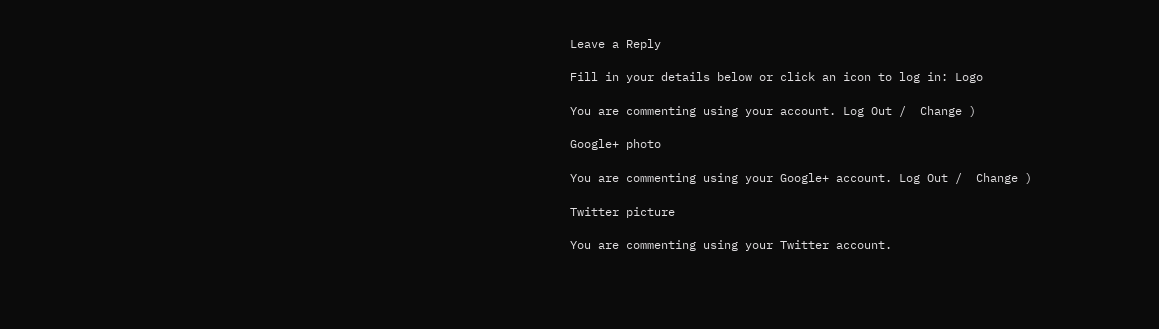Leave a Reply

Fill in your details below or click an icon to log in: Logo

You are commenting using your account. Log Out /  Change )

Google+ photo

You are commenting using your Google+ account. Log Out /  Change )

Twitter picture

You are commenting using your Twitter account.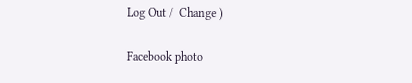Log Out /  Change )

Facebook photo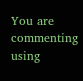You are commenting using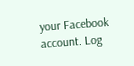your Facebook account. Log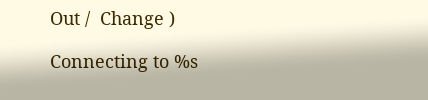Out /  Change )

Connecting to %s